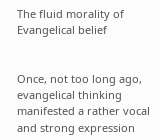The fluid morality of Evangelical belief


Once, not too long ago, evangelical thinking manifested a rather vocal and strong expression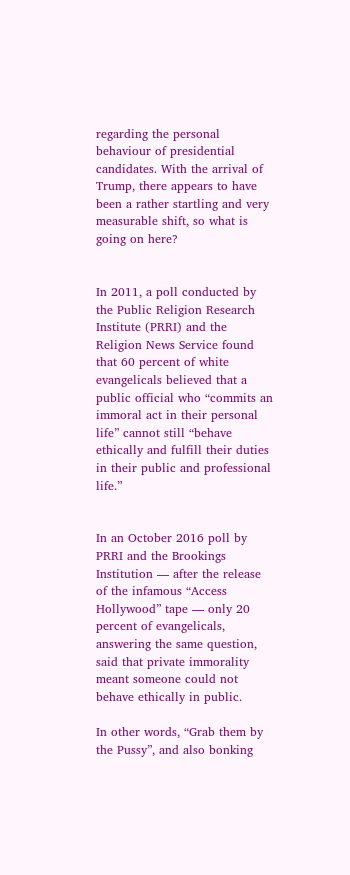regarding the personal behaviour of presidential candidates. With the arrival of Trump, there appears to have been a rather startling and very measurable shift, so what is going on here?


In 2011, a poll conducted by the Public Religion Research Institute (PRRI) and the Religion News Service found that 60 percent of white evangelicals believed that a public official who “commits an immoral act in their personal life” cannot still “behave ethically and fulfill their duties in their public and professional life.”


In an October 2016 poll by PRRI and the Brookings Institution — after the release of the infamous “Access Hollywood” tape — only 20 percent of evangelicals, answering the same question, said that private immorality meant someone could not behave ethically in public.

In other words, “Grab them by the Pussy”, and also bonking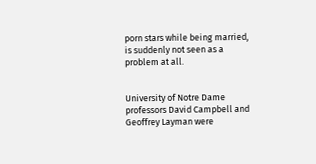porn stars while being married, is suddenly not seen as a problem at all.


University of Notre Dame professors David Campbell and Geoffrey Layman were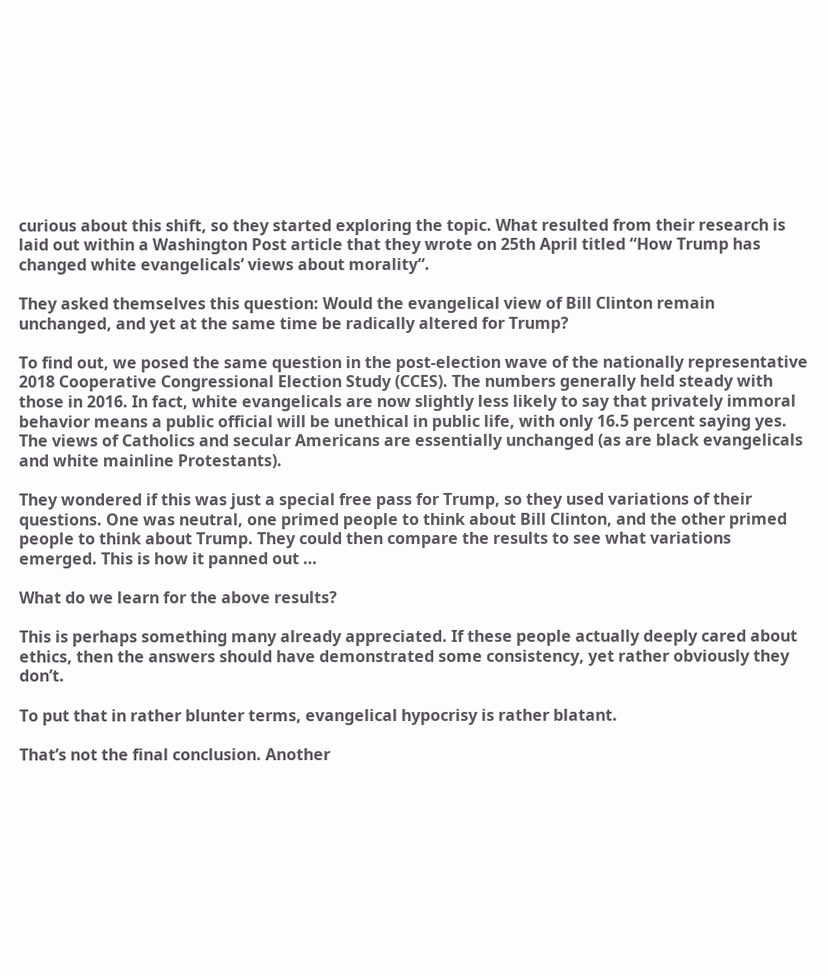curious about this shift, so they started exploring the topic. What resulted from their research is laid out within a Washington Post article that they wrote on 25th April titled “How Trump has changed white evangelicals’ views about morality“.

They asked themselves this question: Would the evangelical view of Bill Clinton remain unchanged, and yet at the same time be radically altered for Trump?

To find out, we posed the same question in the post-election wave of the nationally representative 2018 Cooperative Congressional Election Study (CCES). The numbers generally held steady with those in 2016. In fact, white evangelicals are now slightly less likely to say that privately immoral behavior means a public official will be unethical in public life, with only 16.5 percent saying yes. The views of Catholics and secular Americans are essentially unchanged (as are black evangelicals and white mainline Protestants).

They wondered if this was just a special free pass for Trump, so they used variations of their questions. One was neutral, one primed people to think about Bill Clinton, and the other primed people to think about Trump. They could then compare the results to see what variations emerged. This is how it panned out …

What do we learn for the above results?

This is perhaps something many already appreciated. If these people actually deeply cared about ethics, then the answers should have demonstrated some consistency, yet rather obviously they don’t.

To put that in rather blunter terms, evangelical hypocrisy is rather blatant.

That’s not the final conclusion. Another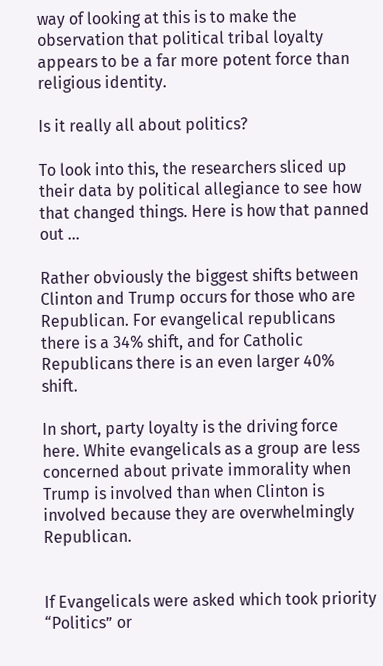way of looking at this is to make the observation that political tribal loyalty appears to be a far more potent force than religious identity.

Is it really all about politics?

To look into this, the researchers sliced up their data by political allegiance to see how that changed things. Here is how that panned out …

Rather obviously the biggest shifts between Clinton and Trump occurs for those who are Republican. For evangelical republicans there is a 34% shift, and for Catholic Republicans there is an even larger 40% shift.

In short, party loyalty is the driving force here. White evangelicals as a group are less concerned about private immorality when Trump is involved than when Clinton is involved because they are overwhelmingly Republican.


If Evangelicals were asked which took priority “Politics” or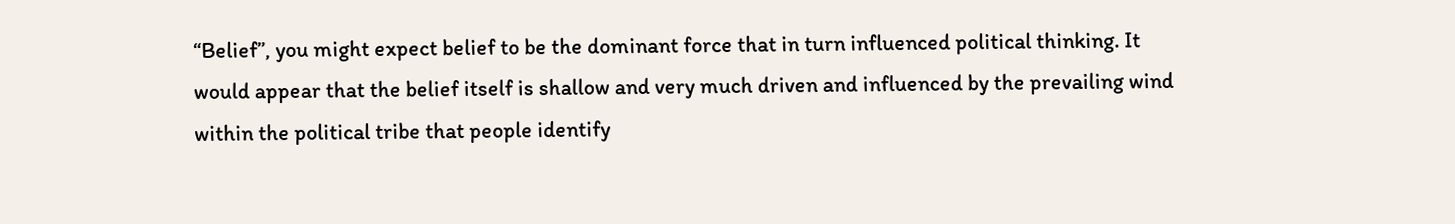“Belief”, you might expect belief to be the dominant force that in turn influenced political thinking. It would appear that the belief itself is shallow and very much driven and influenced by the prevailing wind within the political tribe that people identify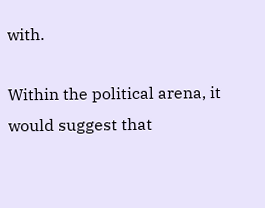with.

Within the political arena, it would suggest that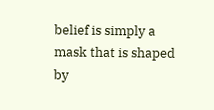belief is simply a mask that is shaped by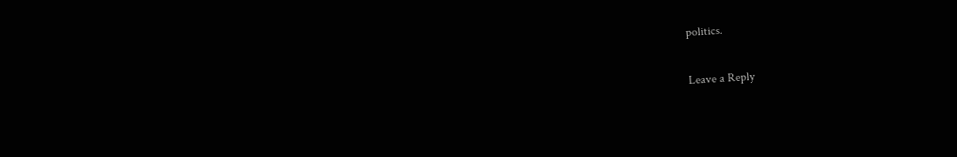politics.

Leave a Reply